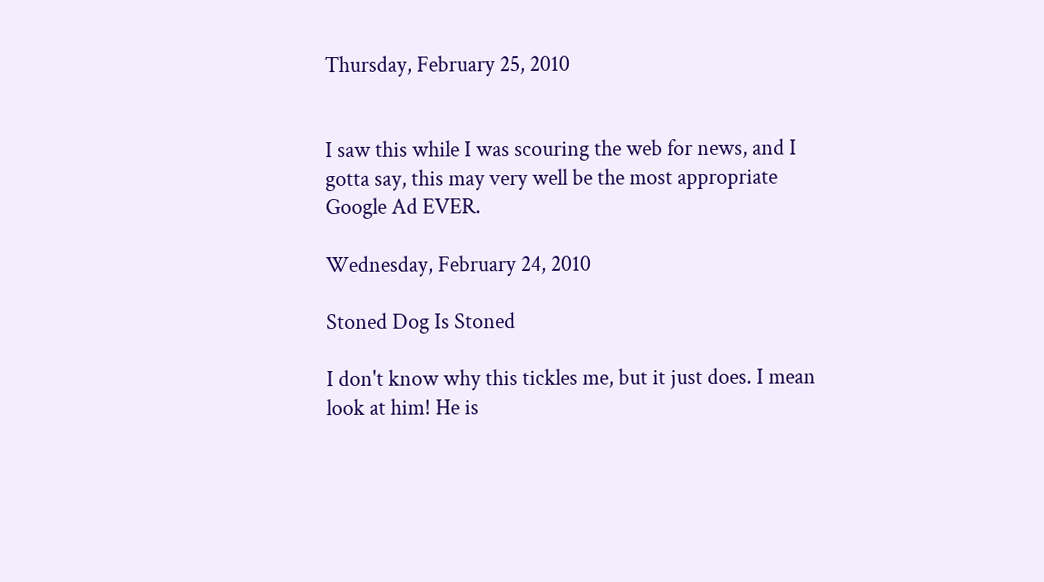Thursday, February 25, 2010


I saw this while I was scouring the web for news, and I gotta say, this may very well be the most appropriate Google Ad EVER.

Wednesday, February 24, 2010

Stoned Dog Is Stoned

I don't know why this tickles me, but it just does. I mean look at him! He is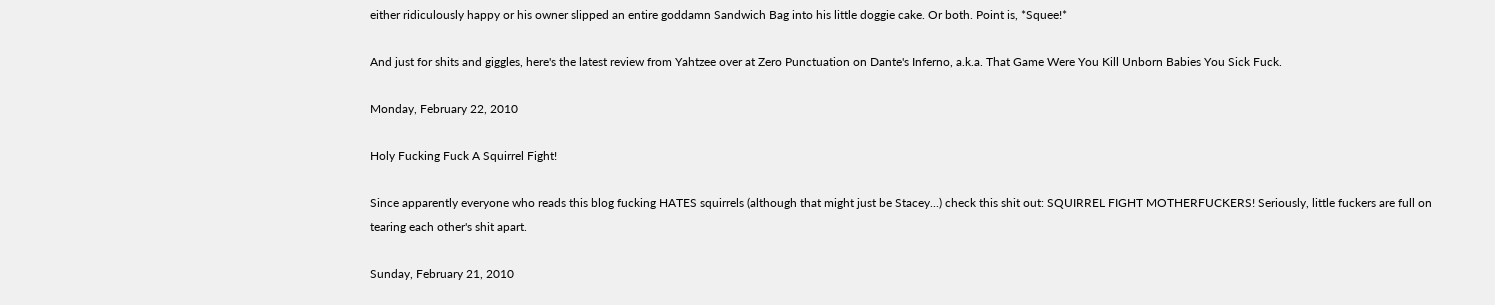either ridiculously happy or his owner slipped an entire goddamn Sandwich Bag into his little doggie cake. Or both. Point is, *Squee!*

And just for shits and giggles, here's the latest review from Yahtzee over at Zero Punctuation on Dante's Inferno, a.k.a. That Game Were You Kill Unborn Babies You Sick Fuck.

Monday, February 22, 2010

Holy Fucking Fuck A Squirrel Fight!

Since apparently everyone who reads this blog fucking HATES squirrels (although that might just be Stacey...) check this shit out: SQUIRREL FIGHT MOTHERFUCKERS! Seriously, little fuckers are full on tearing each other's shit apart.

Sunday, February 21, 2010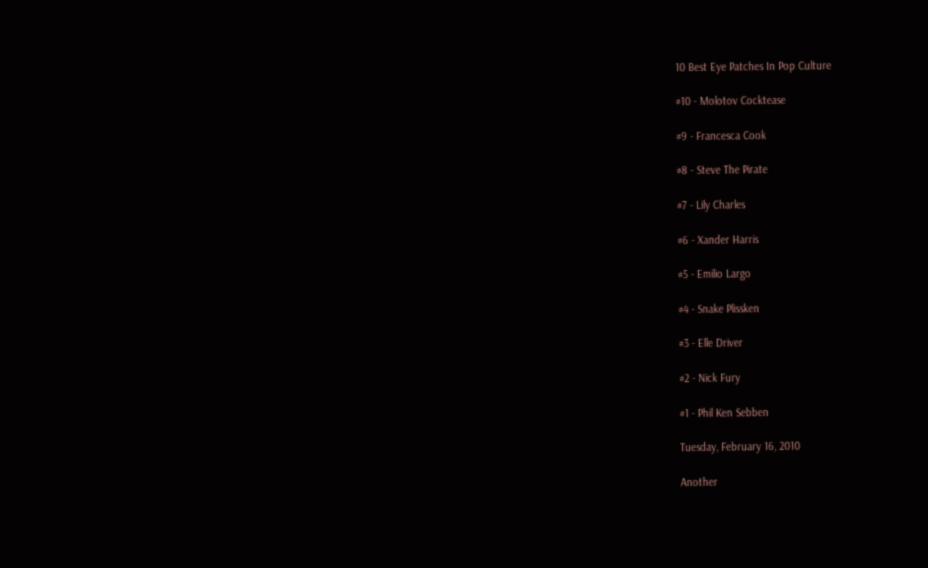10 Best Eye Patches In Pop Culture

#10 - Molotov Cocktease

#9 - Francesca Cook

#8 - Steve The Pirate

#7 - Lily Charles

#6 - Xander Harris

#5 - Emilio Largo

#4 - Snake Plissken

#3 - Elle Driver

#2 - Nick Fury

#1 - Phil Ken Sebben

Tuesday, February 16, 2010

Another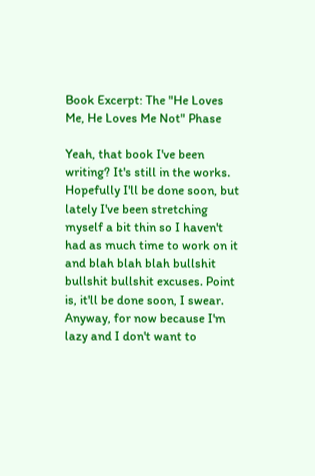Book Excerpt: The "He Loves Me, He Loves Me Not" Phase

Yeah, that book I've been writing? It's still in the works. Hopefully I'll be done soon, but lately I've been stretching myself a bit thin so I haven't had as much time to work on it and blah blah blah bullshit bullshit bullshit excuses. Point is, it'll be done soon, I swear. Anyway, for now because I'm lazy and I don't want to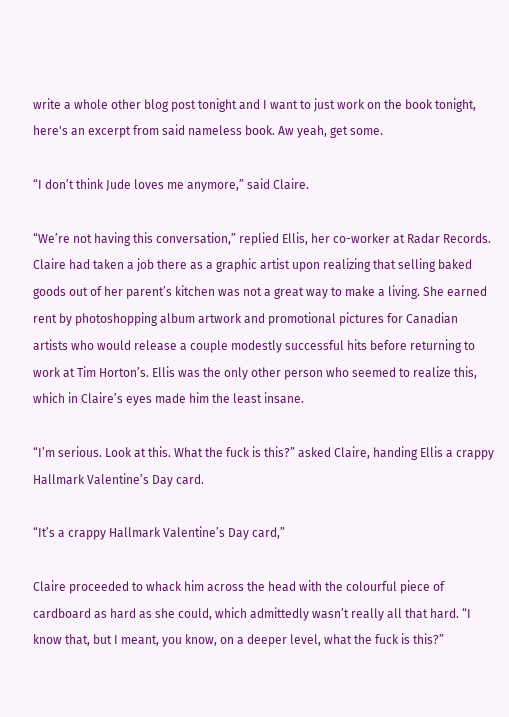write a whole other blog post tonight and I want to just work on the book tonight, here's an excerpt from said nameless book. Aw yeah, get some.

“I don’t think Jude loves me anymore,” said Claire.

“We’re not having this conversation,” replied Ellis, her co-worker at Radar Records. Claire had taken a job there as a graphic artist upon realizing that selling baked goods out of her parent’s kitchen was not a great way to make a living. She earned rent by photoshopping album artwork and promotional pictures for Canadian artists who would release a couple modestly successful hits before returning to work at Tim Horton’s. Ellis was the only other person who seemed to realize this, which in Claire’s eyes made him the least insane.

“I’m serious. Look at this. What the fuck is this?” asked Claire, handing Ellis a crappy Hallmark Valentine’s Day card.

“It’s a crappy Hallmark Valentine’s Day card,”

Claire proceeded to whack him across the head with the colourful piece of cardboard as hard as she could, which admittedly wasn’t really all that hard. “I know that, but I meant, you know, on a deeper level, what the fuck is this?”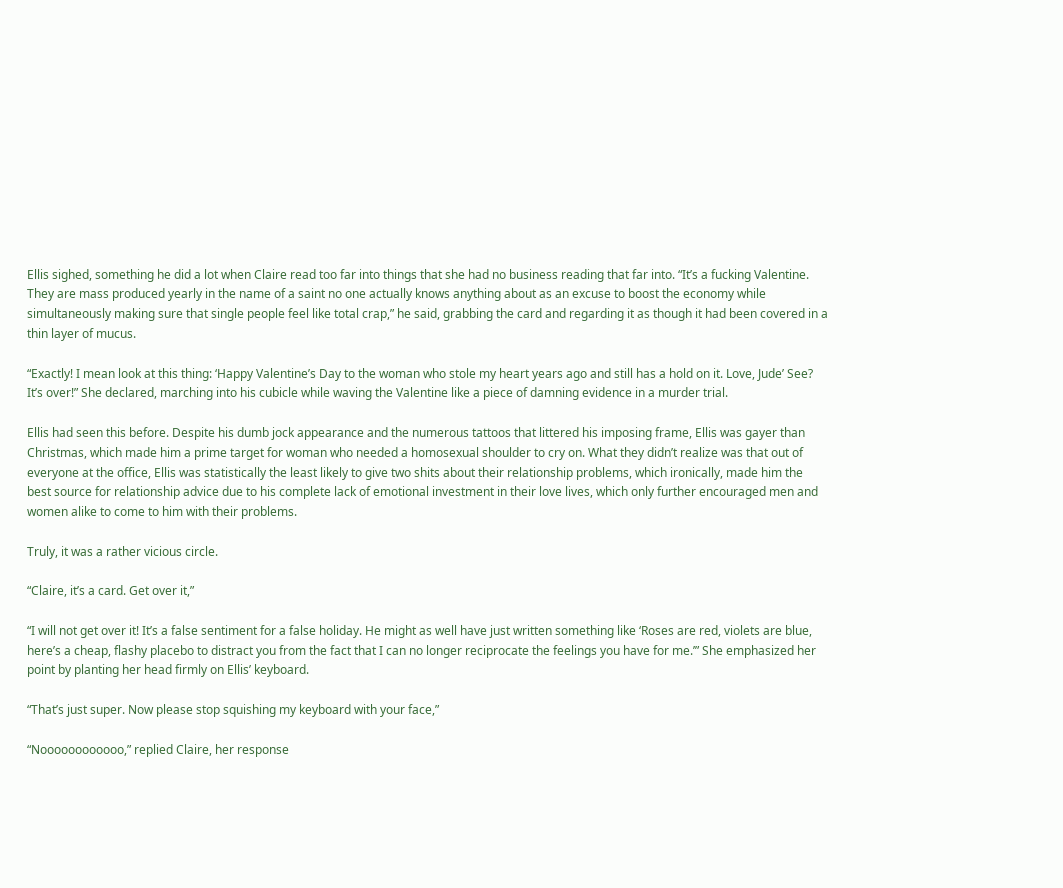Ellis sighed, something he did a lot when Claire read too far into things that she had no business reading that far into. “It’s a fucking Valentine. They are mass produced yearly in the name of a saint no one actually knows anything about as an excuse to boost the economy while simultaneously making sure that single people feel like total crap,” he said, grabbing the card and regarding it as though it had been covered in a thin layer of mucus.

“Exactly! I mean look at this thing: ‘Happy Valentine’s Day to the woman who stole my heart years ago and still has a hold on it. Love, Jude’ See? It’s over!” She declared, marching into his cubicle while waving the Valentine like a piece of damning evidence in a murder trial.

Ellis had seen this before. Despite his dumb jock appearance and the numerous tattoos that littered his imposing frame, Ellis was gayer than Christmas, which made him a prime target for woman who needed a homosexual shoulder to cry on. What they didn’t realize was that out of everyone at the office, Ellis was statistically the least likely to give two shits about their relationship problems, which ironically, made him the best source for relationship advice due to his complete lack of emotional investment in their love lives, which only further encouraged men and women alike to come to him with their problems.

Truly, it was a rather vicious circle.

“Claire, it’s a card. Get over it,”

“I will not get over it! It’s a false sentiment for a false holiday. He might as well have just written something like ‘Roses are red, violets are blue, here’s a cheap, flashy placebo to distract you from the fact that I can no longer reciprocate the feelings you have for me.’” She emphasized her point by planting her head firmly on Ellis’ keyboard.

“That’s just super. Now please stop squishing my keyboard with your face,”

“Noooooooooooo,” replied Claire, her response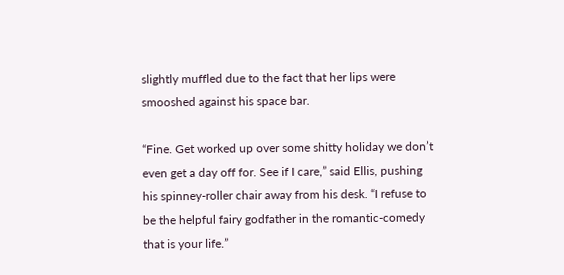slightly muffled due to the fact that her lips were smooshed against his space bar.

“Fine. Get worked up over some shitty holiday we don’t even get a day off for. See if I care,” said Ellis, pushing his spinney-roller chair away from his desk. “I refuse to be the helpful fairy godfather in the romantic-comedy that is your life.”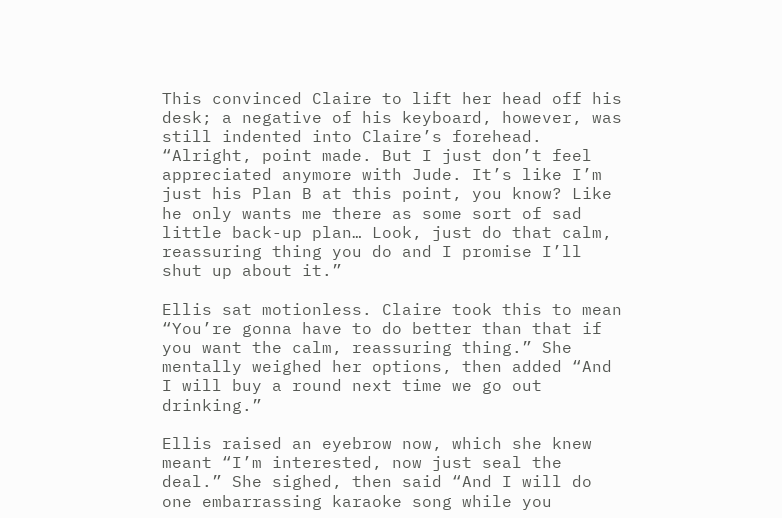This convinced Claire to lift her head off his desk; a negative of his keyboard, however, was still indented into Claire’s forehead. “Alright, point made. But I just don’t feel appreciated anymore with Jude. It’s like I’m just his Plan B at this point, you know? Like he only wants me there as some sort of sad little back-up plan… Look, just do that calm, reassuring thing you do and I promise I’ll shut up about it.”

Ellis sat motionless. Claire took this to mean “You’re gonna have to do better than that if you want the calm, reassuring thing.” She mentally weighed her options, then added “And I will buy a round next time we go out drinking.”

Ellis raised an eyebrow now, which she knew meant “I’m interested, now just seal the deal.” She sighed, then said “And I will do one embarrassing karaoke song while you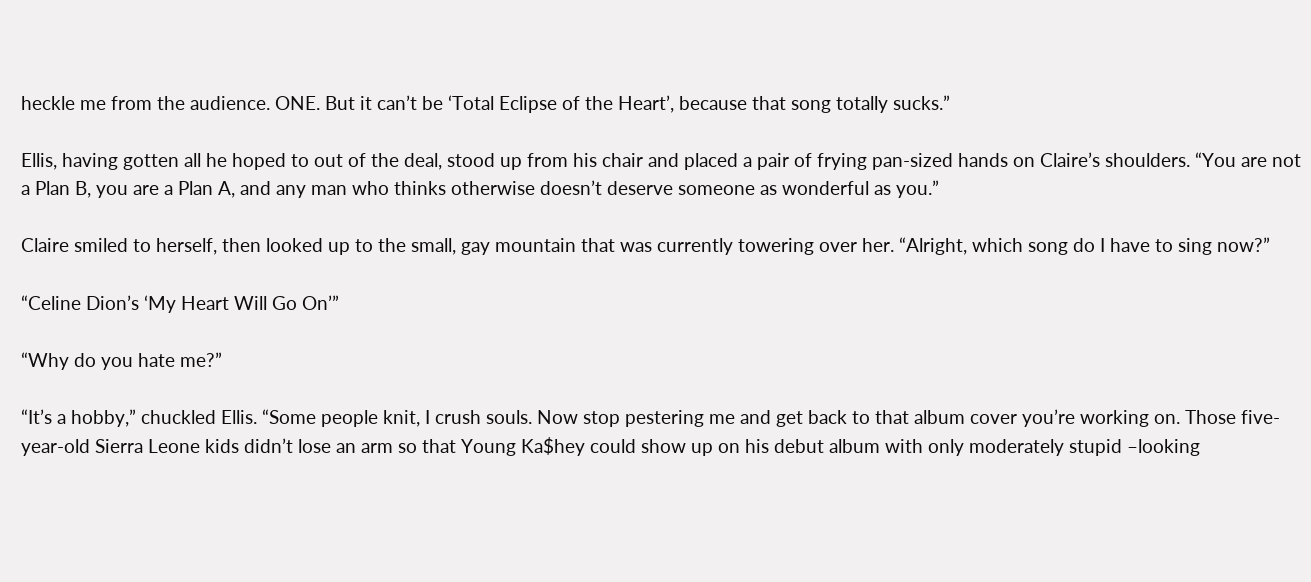heckle me from the audience. ONE. But it can’t be ‘Total Eclipse of the Heart’, because that song totally sucks.”

Ellis, having gotten all he hoped to out of the deal, stood up from his chair and placed a pair of frying pan-sized hands on Claire’s shoulders. “You are not a Plan B, you are a Plan A, and any man who thinks otherwise doesn’t deserve someone as wonderful as you.”

Claire smiled to herself, then looked up to the small, gay mountain that was currently towering over her. “Alright, which song do I have to sing now?”

“Celine Dion’s ‘My Heart Will Go On’”

“Why do you hate me?”

“It’s a hobby,” chuckled Ellis. “Some people knit, I crush souls. Now stop pestering me and get back to that album cover you’re working on. Those five-year-old Sierra Leone kids didn’t lose an arm so that Young Ka$hey could show up on his debut album with only moderately stupid –looking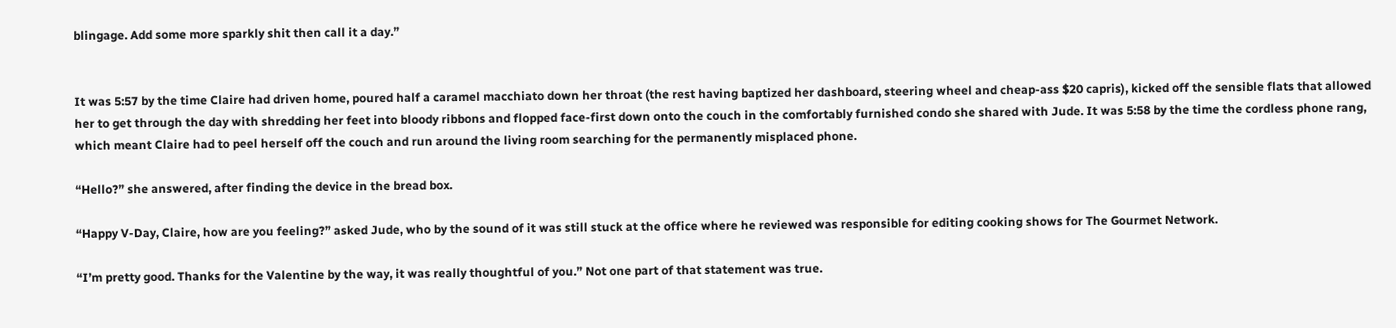blingage. Add some more sparkly shit then call it a day.”


It was 5:57 by the time Claire had driven home, poured half a caramel macchiato down her throat (the rest having baptized her dashboard, steering wheel and cheap-ass $20 capris), kicked off the sensible flats that allowed her to get through the day with shredding her feet into bloody ribbons and flopped face-first down onto the couch in the comfortably furnished condo she shared with Jude. It was 5:58 by the time the cordless phone rang, which meant Claire had to peel herself off the couch and run around the living room searching for the permanently misplaced phone.

“Hello?” she answered, after finding the device in the bread box.

“Happy V-Day, Claire, how are you feeling?” asked Jude, who by the sound of it was still stuck at the office where he reviewed was responsible for editing cooking shows for The Gourmet Network.

“I’m pretty good. Thanks for the Valentine by the way, it was really thoughtful of you.” Not one part of that statement was true.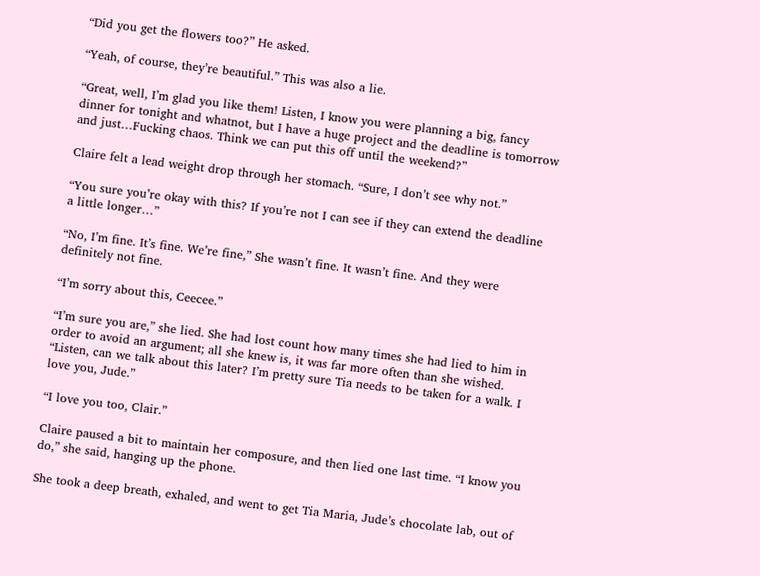“Did you get the flowers too?” He asked.

“Yeah, of course, they’re beautiful.” This was also a lie.

“Great, well, I’m glad you like them! Listen, I know you were planning a big, fancy dinner for tonight and whatnot, but I have a huge project and the deadline is tomorrow and just…Fucking chaos. Think we can put this off until the weekend?”

Claire felt a lead weight drop through her stomach. “Sure, I don’t see why not.”

“You sure you’re okay with this? If you’re not I can see if they can extend the deadline a little longer…”

“No, I’m fine. It’s fine. We’re fine,” She wasn’t fine. It wasn’t fine. And they were definitely not fine.

“I’m sorry about this, Ceecee.”

“I’m sure you are,” she lied. She had lost count how many times she had lied to him in order to avoid an argument; all she knew is, it was far more often than she wished. “Listen, can we talk about this later? I’m pretty sure Tia needs to be taken for a walk. I love you, Jude.”

“I love you too, Clair.”

Claire paused a bit to maintain her composure, and then lied one last time. “I know you do,” she said, hanging up the phone.

She took a deep breath, exhaled, and went to get Tia Maria, Jude’s chocolate lab, out of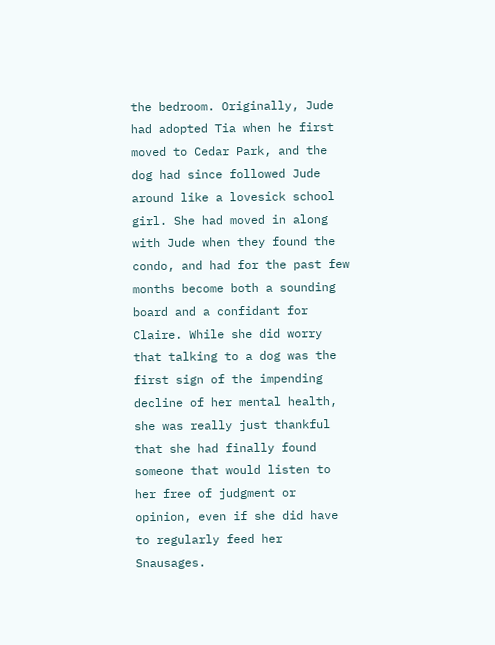the bedroom. Originally, Jude had adopted Tia when he first moved to Cedar Park, and the dog had since followed Jude around like a lovesick school girl. She had moved in along with Jude when they found the condo, and had for the past few months become both a sounding board and a confidant for Claire. While she did worry that talking to a dog was the first sign of the impending decline of her mental health, she was really just thankful that she had finally found someone that would listen to her free of judgment or opinion, even if she did have to regularly feed her Snausages.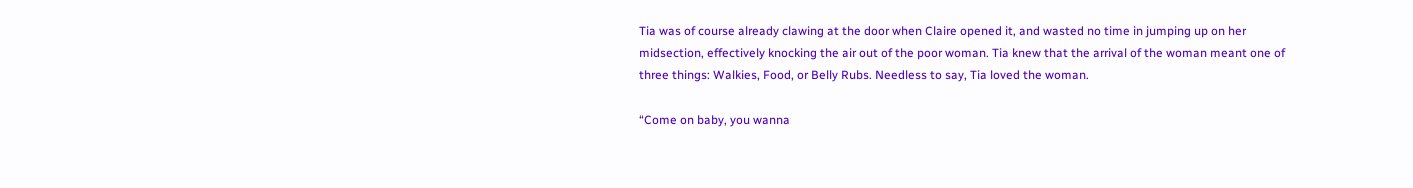Tia was of course already clawing at the door when Claire opened it, and wasted no time in jumping up on her midsection, effectively knocking the air out of the poor woman. Tia knew that the arrival of the woman meant one of three things: Walkies, Food, or Belly Rubs. Needless to say, Tia loved the woman.

“Come on baby, you wanna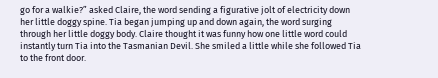go for a walkie?” asked Claire, the word sending a figurative jolt of electricity down her little doggy spine. Tia began jumping up and down again, the word surging through her little doggy body. Claire thought it was funny how one little word could instantly turn Tia into the Tasmanian Devil. She smiled a little while she followed Tia to the front door.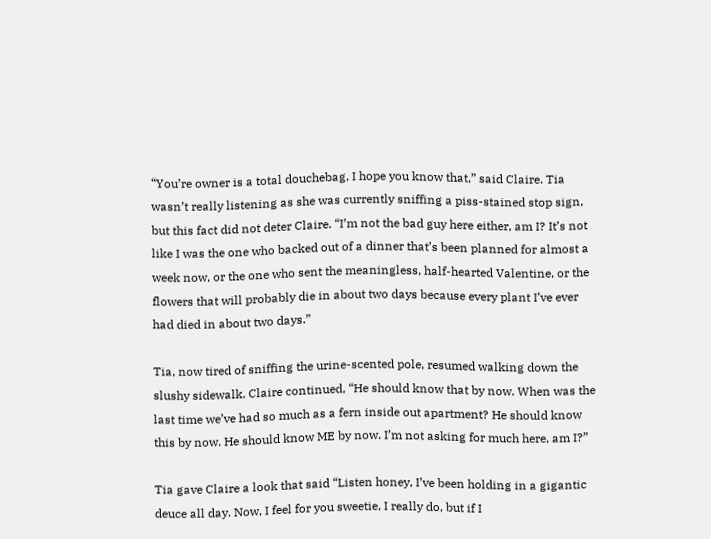“You’re owner is a total douchebag, I hope you know that,” said Claire. Tia wasn’t really listening as she was currently sniffing a piss-stained stop sign, but this fact did not deter Claire. “I’m not the bad guy here either, am I? It’s not like I was the one who backed out of a dinner that’s been planned for almost a week now, or the one who sent the meaningless, half-hearted Valentine, or the flowers that will probably die in about two days because every plant I’ve ever had died in about two days.”

Tia, now tired of sniffing the urine-scented pole, resumed walking down the slushy sidewalk. Claire continued, “He should know that by now. When was the last time we’ve had so much as a fern inside out apartment? He should know this by now. He should know ME by now. I’m not asking for much here, am I?”

Tia gave Claire a look that said “Listen honey, I’ve been holding in a gigantic deuce all day. Now, I feel for you sweetie, I really do, but if I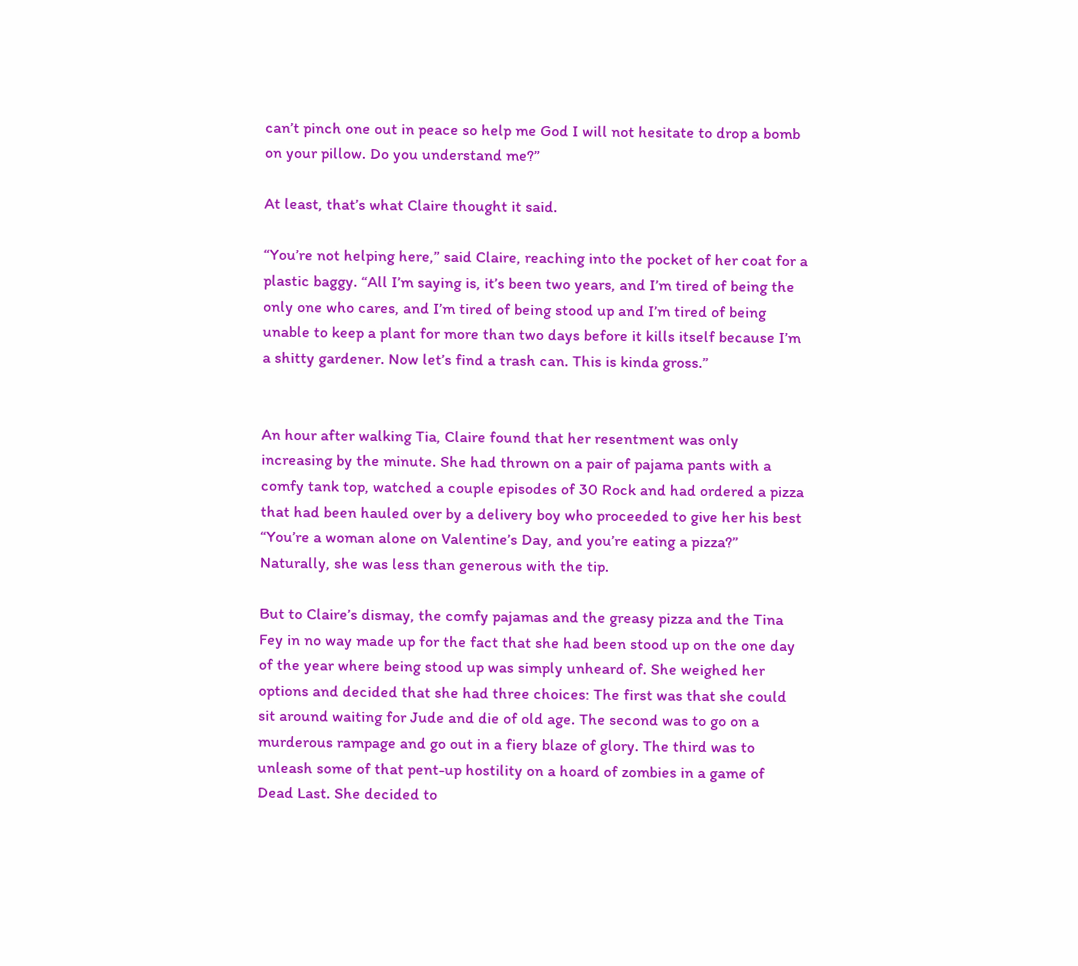can’t pinch one out in peace so help me God I will not hesitate to drop a bomb on your pillow. Do you understand me?”

At least, that’s what Claire thought it said.

“You’re not helping here,” said Claire, reaching into the pocket of her coat for a plastic baggy. “All I’m saying is, it’s been two years, and I’m tired of being the only one who cares, and I’m tired of being stood up and I’m tired of being unable to keep a plant for more than two days before it kills itself because I’m a shitty gardener. Now let’s find a trash can. This is kinda gross.”


An hour after walking Tia, Claire found that her resentment was only increasing by the minute. She had thrown on a pair of pajama pants with a comfy tank top, watched a couple episodes of 30 Rock and had ordered a pizza that had been hauled over by a delivery boy who proceeded to give her his best “You’re a woman alone on Valentine’s Day, and you’re eating a pizza?”
Naturally, she was less than generous with the tip.

But to Claire’s dismay, the comfy pajamas and the greasy pizza and the Tina Fey in no way made up for the fact that she had been stood up on the one day of the year where being stood up was simply unheard of. She weighed her options and decided that she had three choices: The first was that she could sit around waiting for Jude and die of old age. The second was to go on a murderous rampage and go out in a fiery blaze of glory. The third was to unleash some of that pent-up hostility on a hoard of zombies in a game of Dead Last. She decided to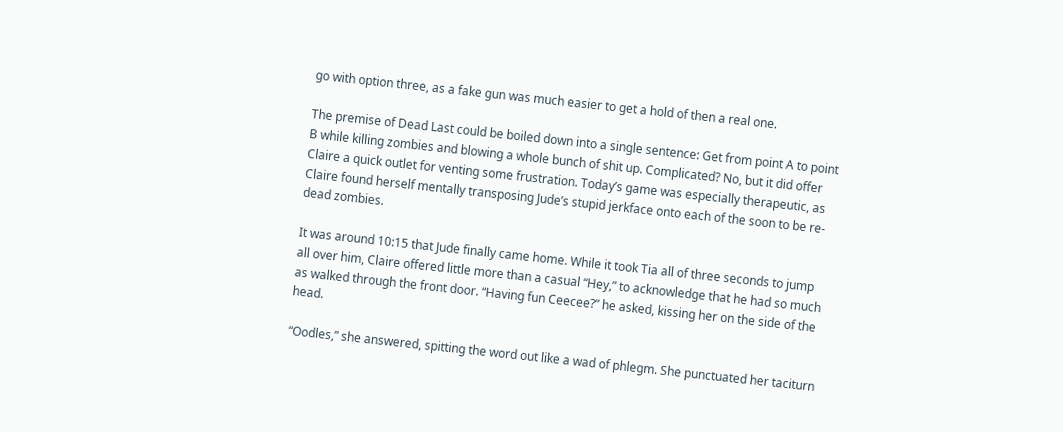go with option three, as a fake gun was much easier to get a hold of then a real one.

The premise of Dead Last could be boiled down into a single sentence: Get from point A to point B while killing zombies and blowing a whole bunch of shit up. Complicated? No, but it did offer Claire a quick outlet for venting some frustration. Today’s game was especially therapeutic, as Claire found herself mentally transposing Jude’s stupid jerkface onto each of the soon to be re-dead zombies.

It was around 10:15 that Jude finally came home. While it took Tia all of three seconds to jump all over him, Claire offered little more than a casual “Hey,” to acknowledge that he had so much as walked through the front door. “Having fun Ceecee?” he asked, kissing her on the side of the head.

“Oodles,” she answered, spitting the word out like a wad of phlegm. She punctuated her taciturn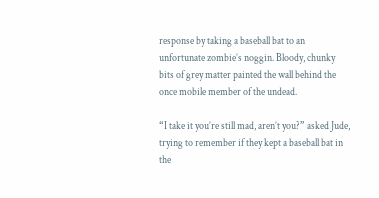response by taking a baseball bat to an unfortunate zombie’s noggin. Bloody, chunky bits of grey matter painted the wall behind the once mobile member of the undead.

“I take it you’re still mad, aren’t you?” asked Jude, trying to remember if they kept a baseball bat in the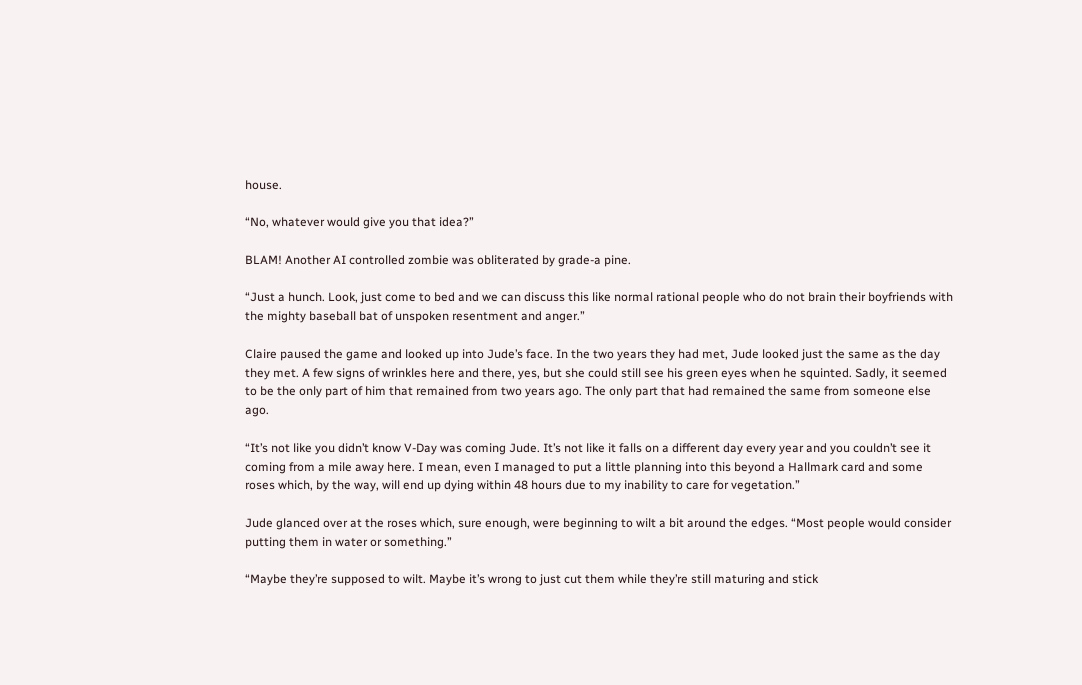house.

“No, whatever would give you that idea?”

BLAM! Another AI controlled zombie was obliterated by grade-a pine.

“Just a hunch. Look, just come to bed and we can discuss this like normal rational people who do not brain their boyfriends with the mighty baseball bat of unspoken resentment and anger.”

Claire paused the game and looked up into Jude’s face. In the two years they had met, Jude looked just the same as the day they met. A few signs of wrinkles here and there, yes, but she could still see his green eyes when he squinted. Sadly, it seemed to be the only part of him that remained from two years ago. The only part that had remained the same from someone else ago.

“It’s not like you didn’t know V-Day was coming Jude. It’s not like it falls on a different day every year and you couldn’t see it coming from a mile away here. I mean, even I managed to put a little planning into this beyond a Hallmark card and some roses which, by the way, will end up dying within 48 hours due to my inability to care for vegetation.”

Jude glanced over at the roses which, sure enough, were beginning to wilt a bit around the edges. “Most people would consider putting them in water or something.”

“Maybe they’re supposed to wilt. Maybe it’s wrong to just cut them while they’re still maturing and stick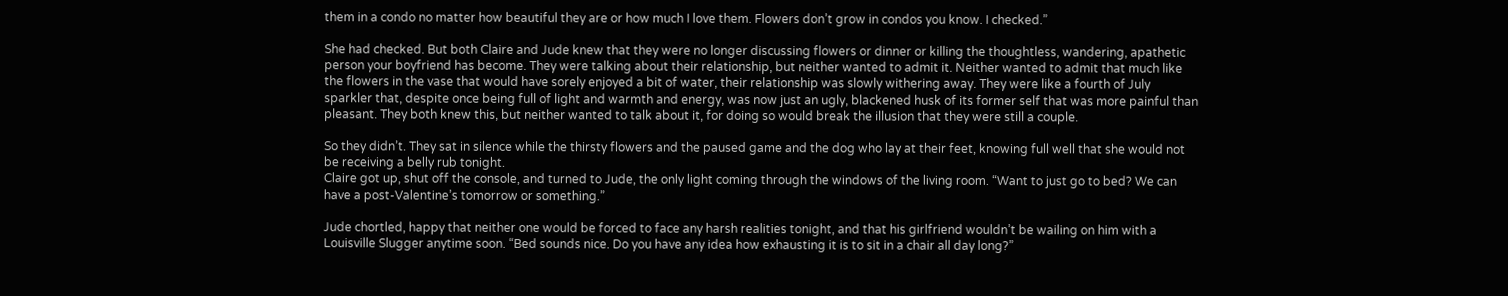them in a condo no matter how beautiful they are or how much I love them. Flowers don’t grow in condos you know. I checked.”

She had checked. But both Claire and Jude knew that they were no longer discussing flowers or dinner or killing the thoughtless, wandering, apathetic person your boyfriend has become. They were talking about their relationship, but neither wanted to admit it. Neither wanted to admit that much like the flowers in the vase that would have sorely enjoyed a bit of water, their relationship was slowly withering away. They were like a fourth of July sparkler that, despite once being full of light and warmth and energy, was now just an ugly, blackened husk of its former self that was more painful than pleasant. They both knew this, but neither wanted to talk about it, for doing so would break the illusion that they were still a couple.

So they didn’t. They sat in silence while the thirsty flowers and the paused game and the dog who lay at their feet, knowing full well that she would not be receiving a belly rub tonight.
Claire got up, shut off the console, and turned to Jude, the only light coming through the windows of the living room. “Want to just go to bed? We can have a post-Valentine’s tomorrow or something.”

Jude chortled, happy that neither one would be forced to face any harsh realities tonight, and that his girlfriend wouldn’t be wailing on him with a Louisville Slugger anytime soon. “Bed sounds nice. Do you have any idea how exhausting it is to sit in a chair all day long?”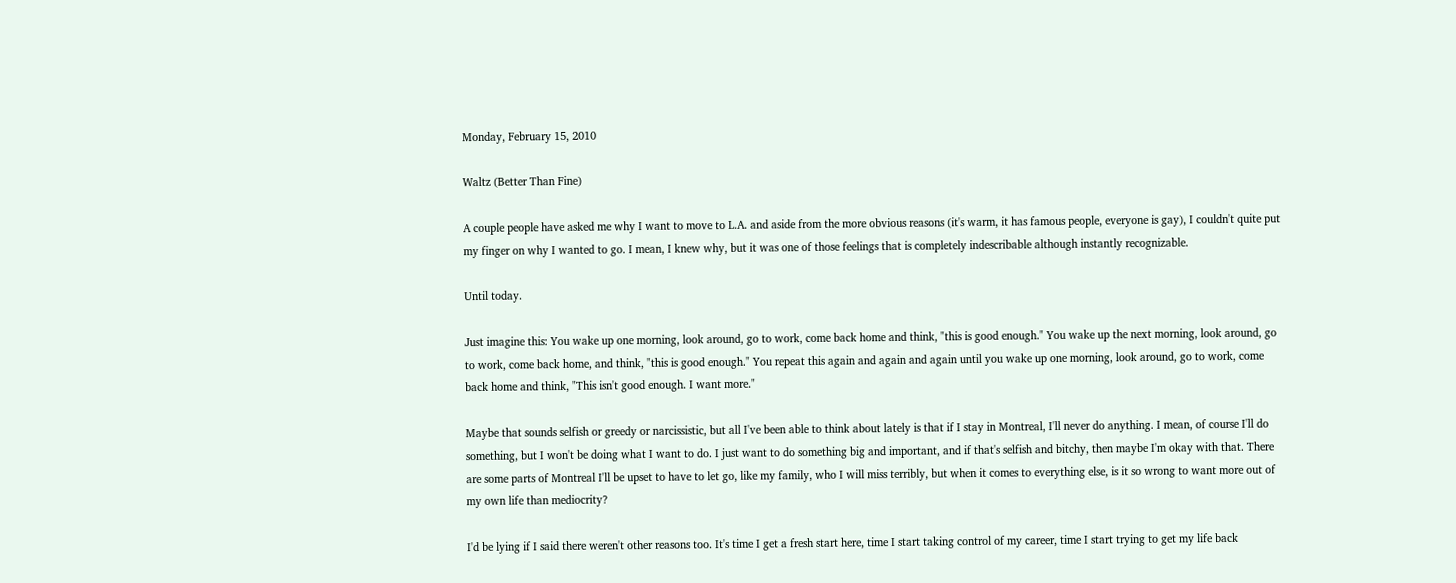Monday, February 15, 2010

Waltz (Better Than Fine)

A couple people have asked me why I want to move to L.A. and aside from the more obvious reasons (it's warm, it has famous people, everyone is gay), I couldn't quite put my finger on why I wanted to go. I mean, I knew why, but it was one of those feelings that is completely indescribable although instantly recognizable.

Until today.

Just imagine this: You wake up one morning, look around, go to work, come back home and think, "this is good enough." You wake up the next morning, look around, go to work, come back home, and think, "this is good enough." You repeat this again and again and again until you wake up one morning, look around, go to work, come back home and think, "This isn't good enough. I want more."

Maybe that sounds selfish or greedy or narcissistic, but all I've been able to think about lately is that if I stay in Montreal, I'll never do anything. I mean, of course I'll do something, but I won't be doing what I want to do. I just want to do something big and important, and if that's selfish and bitchy, then maybe I'm okay with that. There are some parts of Montreal I'll be upset to have to let go, like my family, who I will miss terribly, but when it comes to everything else, is it so wrong to want more out of my own life than mediocrity?

I'd be lying if I said there weren't other reasons too. It's time I get a fresh start here, time I start taking control of my career, time I start trying to get my life back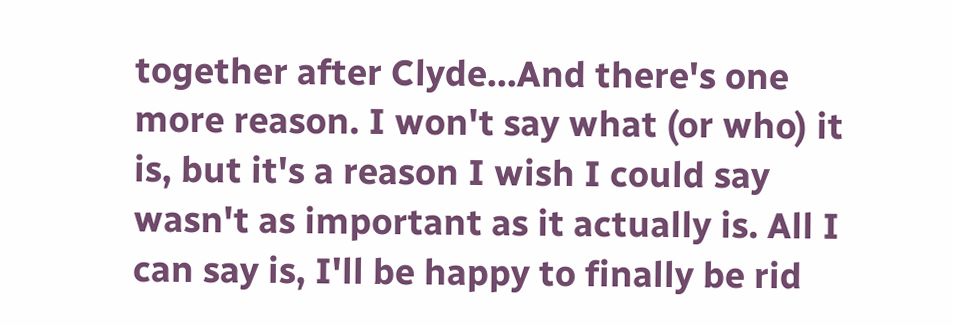together after Clyde...And there's one more reason. I won't say what (or who) it is, but it's a reason I wish I could say wasn't as important as it actually is. All I can say is, I'll be happy to finally be rid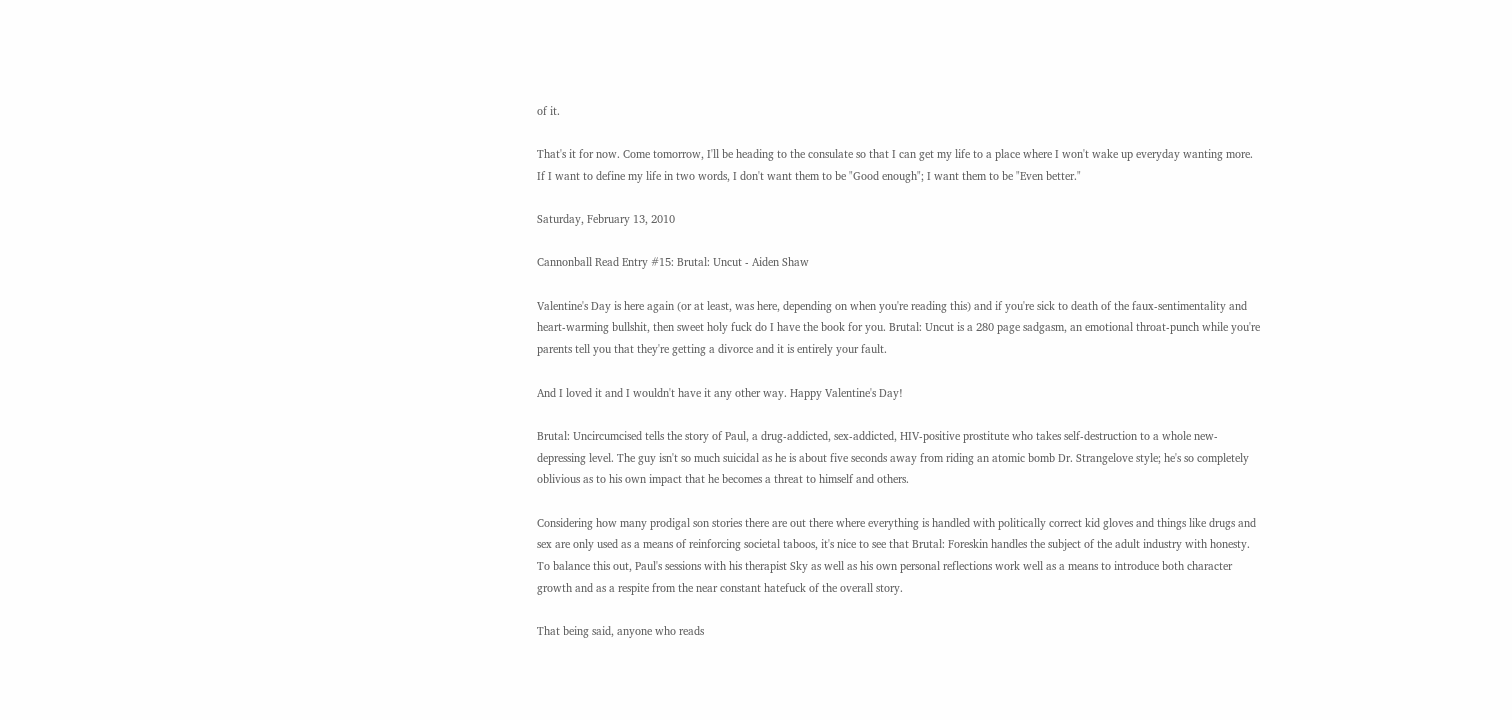of it.

That's it for now. Come tomorrow, I'll be heading to the consulate so that I can get my life to a place where I won't wake up everyday wanting more. If I want to define my life in two words, I don't want them to be "Good enough"; I want them to be "Even better."

Saturday, February 13, 2010

Cannonball Read Entry #15: Brutal: Uncut - Aiden Shaw

Valentine's Day is here again (or at least, was here, depending on when you're reading this) and if you're sick to death of the faux-sentimentality and heart-warming bullshit, then sweet holy fuck do I have the book for you. Brutal: Uncut is a 280 page sadgasm, an emotional throat-punch while you're parents tell you that they're getting a divorce and it is entirely your fault.

And I loved it and I wouldn't have it any other way. Happy Valentine's Day!

Brutal: Uncircumcised tells the story of Paul, a drug-addicted, sex-addicted, HIV-positive prostitute who takes self-destruction to a whole new-depressing level. The guy isn't so much suicidal as he is about five seconds away from riding an atomic bomb Dr. Strangelove style; he's so completely oblivious as to his own impact that he becomes a threat to himself and others.

Considering how many prodigal son stories there are out there where everything is handled with politically correct kid gloves and things like drugs and sex are only used as a means of reinforcing societal taboos, it's nice to see that Brutal: Foreskin handles the subject of the adult industry with honesty. To balance this out, Paul's sessions with his therapist Sky as well as his own personal reflections work well as a means to introduce both character growth and as a respite from the near constant hatefuck of the overall story.

That being said, anyone who reads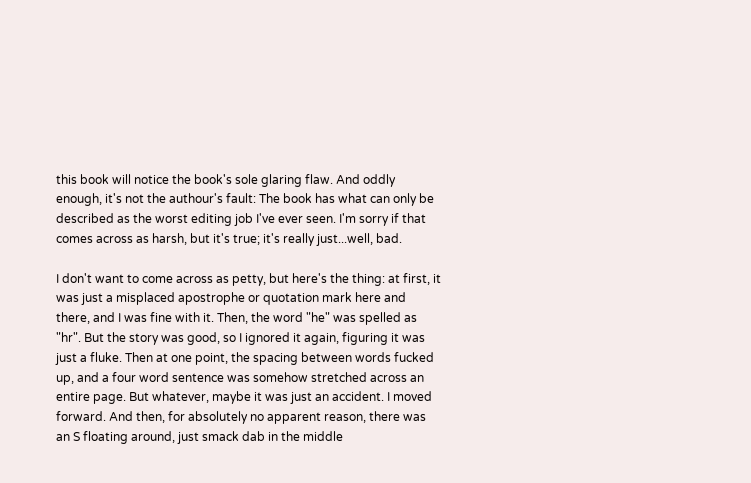this book will notice the book's sole glaring flaw. And oddly enough, it's not the authour's fault: The book has what can only be described as the worst editing job I've ever seen. I'm sorry if that comes across as harsh, but it's true; it's really just...well, bad.

I don't want to come across as petty, but here's the thing: at first, it was just a misplaced apostrophe or quotation mark here and there, and I was fine with it. Then, the word "he" was spelled as "hr". But the story was good, so I ignored it again, figuring it was just a fluke. Then at one point, the spacing between words fucked up, and a four word sentence was somehow stretched across an entire page. But whatever, maybe it was just an accident. I moved forward. And then, for absolutely no apparent reason, there was an S floating around, just smack dab in the middle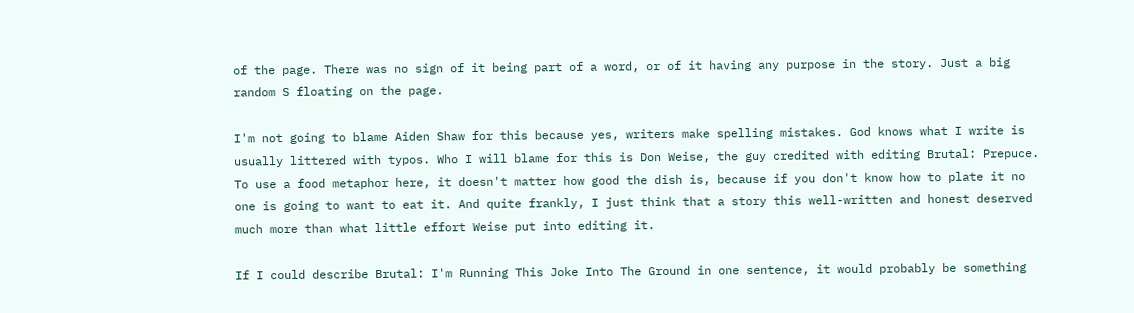of the page. There was no sign of it being part of a word, or of it having any purpose in the story. Just a big random S floating on the page.

I'm not going to blame Aiden Shaw for this because yes, writers make spelling mistakes. God knows what I write is usually littered with typos. Who I will blame for this is Don Weise, the guy credited with editing Brutal: Prepuce. To use a food metaphor here, it doesn't matter how good the dish is, because if you don't know how to plate it no one is going to want to eat it. And quite frankly, I just think that a story this well-written and honest deserved much more than what little effort Weise put into editing it.

If I could describe Brutal: I'm Running This Joke Into The Ground in one sentence, it would probably be something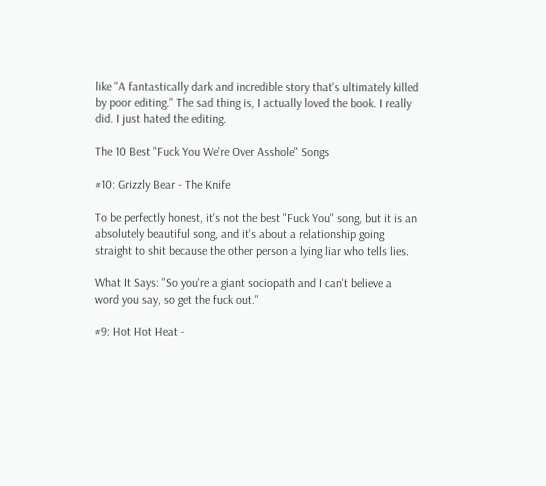like "A fantastically dark and incredible story that's ultimately killed by poor editing." The sad thing is, I actually loved the book. I really did. I just hated the editing.

The 10 Best "Fuck You We're Over Asshole" Songs

#10: Grizzly Bear - The Knife

To be perfectly honest, it's not the best "Fuck You" song, but it is an absolutely beautiful song, and it's about a relationship going straight to shit because the other person a lying liar who tells lies.

What It Says: "So you're a giant sociopath and I can't believe a word you say, so get the fuck out."

#9: Hot Hot Heat -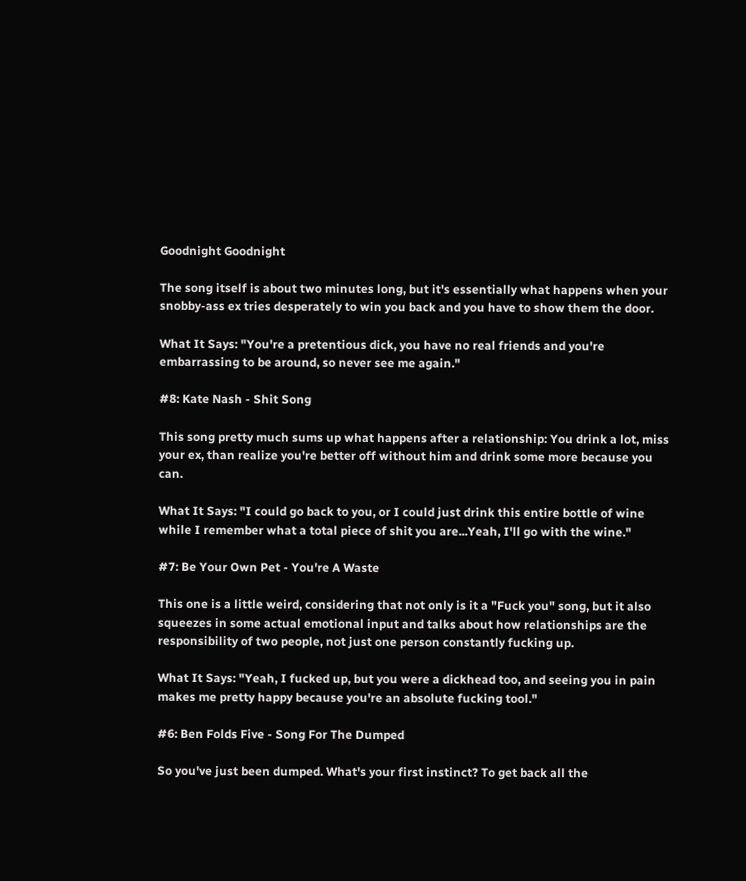Goodnight Goodnight

The song itself is about two minutes long, but it's essentially what happens when your snobby-ass ex tries desperately to win you back and you have to show them the door.

What It Says: "You're a pretentious dick, you have no real friends and you're embarrassing to be around, so never see me again."

#8: Kate Nash - Shit Song

This song pretty much sums up what happens after a relationship: You drink a lot, miss your ex, than realize you're better off without him and drink some more because you can.

What It Says: "I could go back to you, or I could just drink this entire bottle of wine while I remember what a total piece of shit you are...Yeah, I'll go with the wine."

#7: Be Your Own Pet - You're A Waste

This one is a little weird, considering that not only is it a "Fuck you" song, but it also squeezes in some actual emotional input and talks about how relationships are the responsibility of two people, not just one person constantly fucking up.

What It Says: "Yeah, I fucked up, but you were a dickhead too, and seeing you in pain makes me pretty happy because you're an absolute fucking tool."

#6: Ben Folds Five - Song For The Dumped

So you've just been dumped. What's your first instinct? To get back all the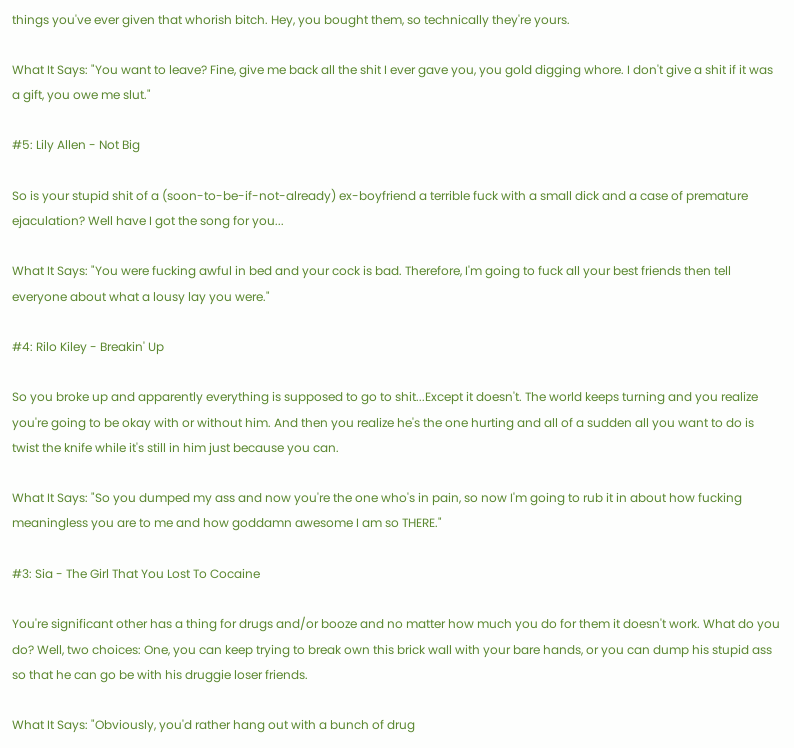things you've ever given that whorish bitch. Hey, you bought them, so technically they're yours.

What It Says: "You want to leave? Fine, give me back all the shit I ever gave you, you gold digging whore. I don't give a shit if it was a gift, you owe me slut."

#5: Lily Allen - Not Big

So is your stupid shit of a (soon-to-be-if-not-already) ex-boyfriend a terrible fuck with a small dick and a case of premature ejaculation? Well have I got the song for you...

What It Says: "You were fucking awful in bed and your cock is bad. Therefore, I'm going to fuck all your best friends then tell everyone about what a lousy lay you were."

#4: Rilo Kiley - Breakin' Up

So you broke up and apparently everything is supposed to go to shit...Except it doesn't. The world keeps turning and you realize you're going to be okay with or without him. And then you realize he's the one hurting and all of a sudden all you want to do is twist the knife while it's still in him just because you can.

What It Says: "So you dumped my ass and now you're the one who's in pain, so now I'm going to rub it in about how fucking meaningless you are to me and how goddamn awesome I am so THERE."

#3: Sia - The Girl That You Lost To Cocaine

You're significant other has a thing for drugs and/or booze and no matter how much you do for them it doesn't work. What do you do? Well, two choices: One, you can keep trying to break own this brick wall with your bare hands, or you can dump his stupid ass so that he can go be with his druggie loser friends.

What It Says: "Obviously, you'd rather hang out with a bunch of drug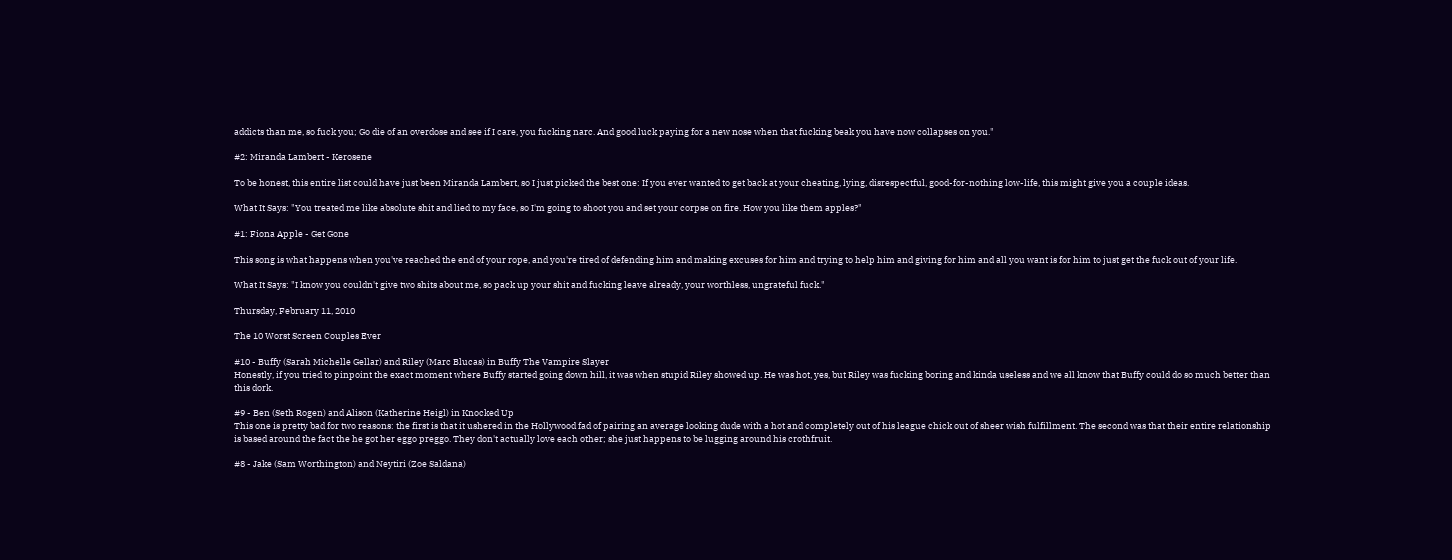addicts than me, so fuck you; Go die of an overdose and see if I care, you fucking narc. And good luck paying for a new nose when that fucking beak you have now collapses on you."

#2: Miranda Lambert - Kerosene

To be honest, this entire list could have just been Miranda Lambert, so I just picked the best one: If you ever wanted to get back at your cheating, lying, disrespectful, good-for-nothing low-life, this might give you a couple ideas.

What It Says: "You treated me like absolute shit and lied to my face, so I'm going to shoot you and set your corpse on fire. How you like them apples?"

#1: Fiona Apple - Get Gone

This song is what happens when you've reached the end of your rope, and you're tired of defending him and making excuses for him and trying to help him and giving for him and all you want is for him to just get the fuck out of your life.

What It Says: "I know you couldn't give two shits about me, so pack up your shit and fucking leave already, your worthless, ungrateful fuck."

Thursday, February 11, 2010

The 10 Worst Screen Couples Ever

#10 - Buffy (Sarah Michelle Gellar) and Riley (Marc Blucas) in Buffy The Vampire Slayer
Honestly, if you tried to pinpoint the exact moment where Buffy started going down hill, it was when stupid Riley showed up. He was hot, yes, but Riley was fucking boring and kinda useless and we all know that Buffy could do so much better than this dork.

#9 - Ben (Seth Rogen) and Alison (Katherine Heigl) in Knocked Up
This one is pretty bad for two reasons: the first is that it ushered in the Hollywood fad of pairing an average looking dude with a hot and completely out of his league chick out of sheer wish fulfillment. The second was that their entire relationship is based around the fact the he got her eggo preggo. They don't actually love each other; she just happens to be lugging around his crothfruit.

#8 - Jake (Sam Worthington) and Neytiri (Zoe Saldana)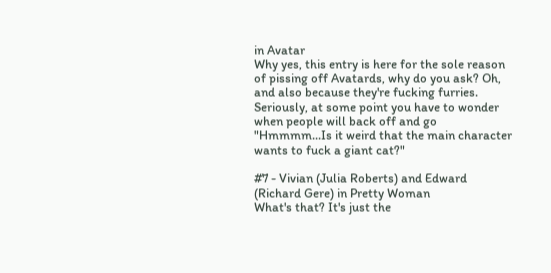in Avatar
Why yes, this entry is here for the sole reason of pissing off Avatards, why do you ask? Oh, and also because they're fucking furries. Seriously, at some point you have to wonder when people will back off and go "Hmmmm...Is it weird that the main character wants to fuck a giant cat?"

#7 - Vivian (Julia Roberts) and Edward (Richard Gere) in Pretty Woman
What's that? It's just the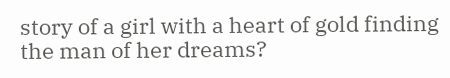story of a girl with a heart of gold finding the man of her dreams?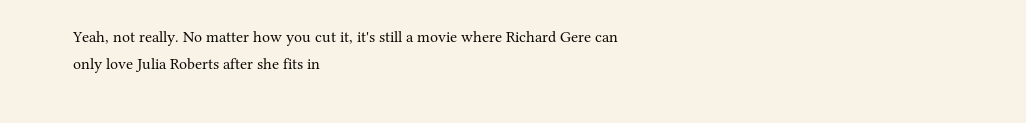Yeah, not really. No matter how you cut it, it's still a movie where Richard Gere can only love Julia Roberts after she fits in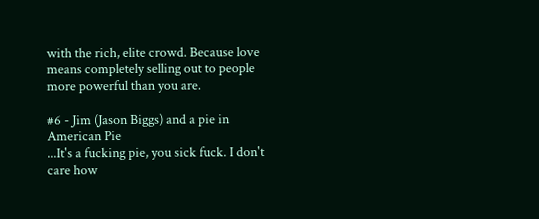with the rich, elite crowd. Because love means completely selling out to people more powerful than you are.

#6 - Jim (Jason Biggs) and a pie in American Pie
...It's a fucking pie, you sick fuck. I don't care how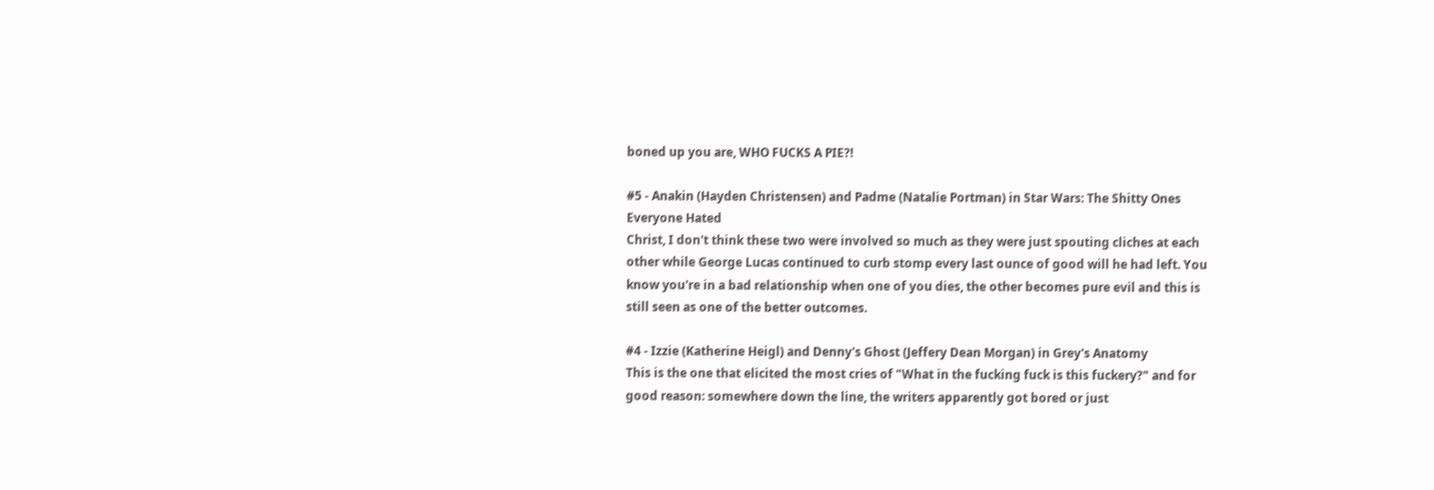boned up you are, WHO FUCKS A PIE?!

#5 - Anakin (Hayden Christensen) and Padme (Natalie Portman) in Star Wars: The Shitty Ones Everyone Hated
Christ, I don't think these two were involved so much as they were just spouting cliches at each other while George Lucas continued to curb stomp every last ounce of good will he had left. You know you're in a bad relationship when one of you dies, the other becomes pure evil and this is still seen as one of the better outcomes.

#4 - Izzie (Katherine Heigl) and Denny's Ghost (Jeffery Dean Morgan) in Grey's Anatomy
This is the one that elicited the most cries of "What in the fucking fuck is this fuckery?" and for good reason: somewhere down the line, the writers apparently got bored or just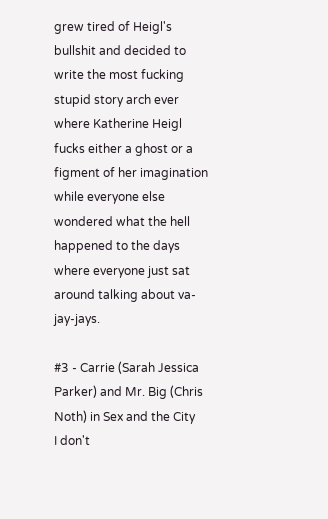grew tired of Heigl's bullshit and decided to write the most fucking stupid story arch ever where Katherine Heigl fucks either a ghost or a figment of her imagination while everyone else wondered what the hell happened to the days where everyone just sat around talking about va-jay-jays.

#3 - Carrie (Sarah Jessica Parker) and Mr. Big (Chris Noth) in Sex and the City
I don't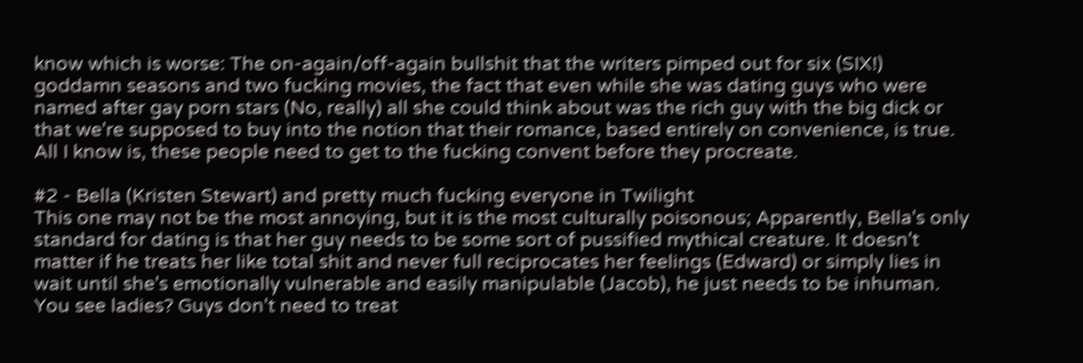know which is worse: The on-again/off-again bullshit that the writers pimped out for six (SIX!) goddamn seasons and two fucking movies, the fact that even while she was dating guys who were named after gay porn stars (No, really) all she could think about was the rich guy with the big dick or that we're supposed to buy into the notion that their romance, based entirely on convenience, is true. All I know is, these people need to get to the fucking convent before they procreate.

#2 - Bella (Kristen Stewart) and pretty much fucking everyone in Twilight
This one may not be the most annoying, but it is the most culturally poisonous; Apparently, Bella's only standard for dating is that her guy needs to be some sort of pussified mythical creature. It doesn't matter if he treats her like total shit and never full reciprocates her feelings (Edward) or simply lies in wait until she's emotionally vulnerable and easily manipulable (Jacob), he just needs to be inhuman. You see ladies? Guys don't need to treat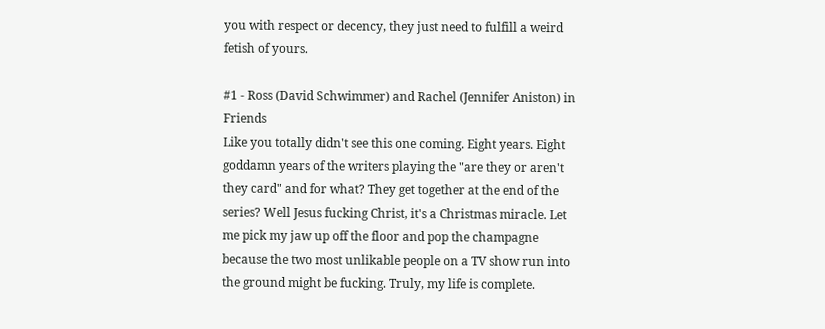you with respect or decency, they just need to fulfill a weird fetish of yours.

#1 - Ross (David Schwimmer) and Rachel (Jennifer Aniston) in Friends
Like you totally didn't see this one coming. Eight years. Eight goddamn years of the writers playing the "are they or aren't they card" and for what? They get together at the end of the series? Well Jesus fucking Christ, it's a Christmas miracle. Let me pick my jaw up off the floor and pop the champagne because the two most unlikable people on a TV show run into the ground might be fucking. Truly, my life is complete.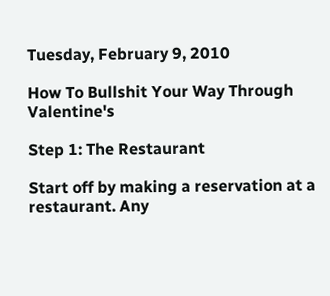Tuesday, February 9, 2010

How To Bullshit Your Way Through Valentine's

Step 1: The Restaurant

Start off by making a reservation at a restaurant. Any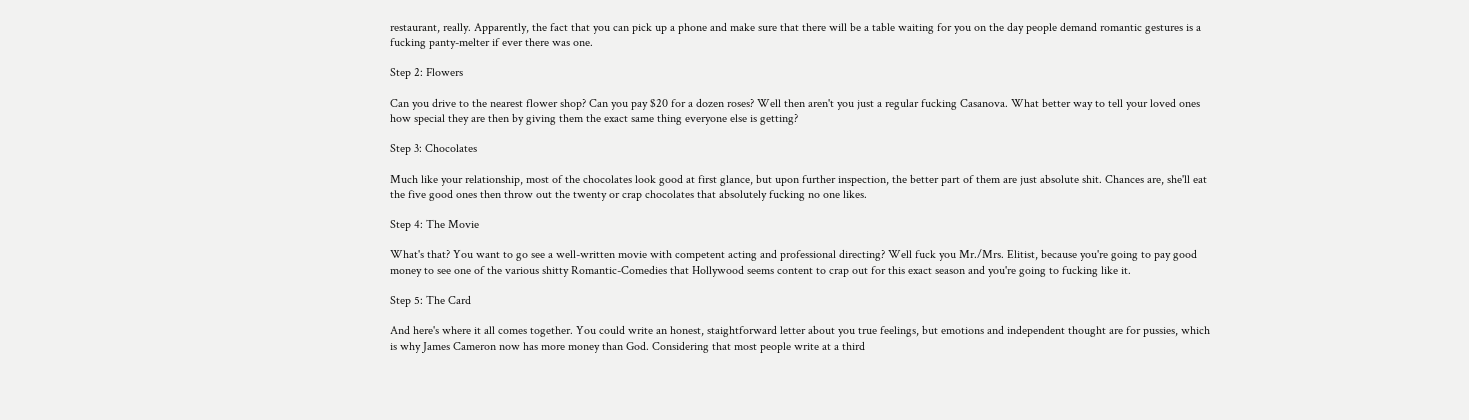restaurant, really. Apparently, the fact that you can pick up a phone and make sure that there will be a table waiting for you on the day people demand romantic gestures is a fucking panty-melter if ever there was one.

Step 2: Flowers

Can you drive to the nearest flower shop? Can you pay $20 for a dozen roses? Well then aren't you just a regular fucking Casanova. What better way to tell your loved ones how special they are then by giving them the exact same thing everyone else is getting?

Step 3: Chocolates

Much like your relationship, most of the chocolates look good at first glance, but upon further inspection, the better part of them are just absolute shit. Chances are, she'll eat the five good ones then throw out the twenty or crap chocolates that absolutely fucking no one likes.

Step 4: The Movie

What's that? You want to go see a well-written movie with competent acting and professional directing? Well fuck you Mr./Mrs. Elitist, because you're going to pay good money to see one of the various shitty Romantic-Comedies that Hollywood seems content to crap out for this exact season and you're going to fucking like it.

Step 5: The Card

And here's where it all comes together. You could write an honest, staightforward letter about you true feelings, but emotions and independent thought are for pussies, which is why James Cameron now has more money than God. Considering that most people write at a third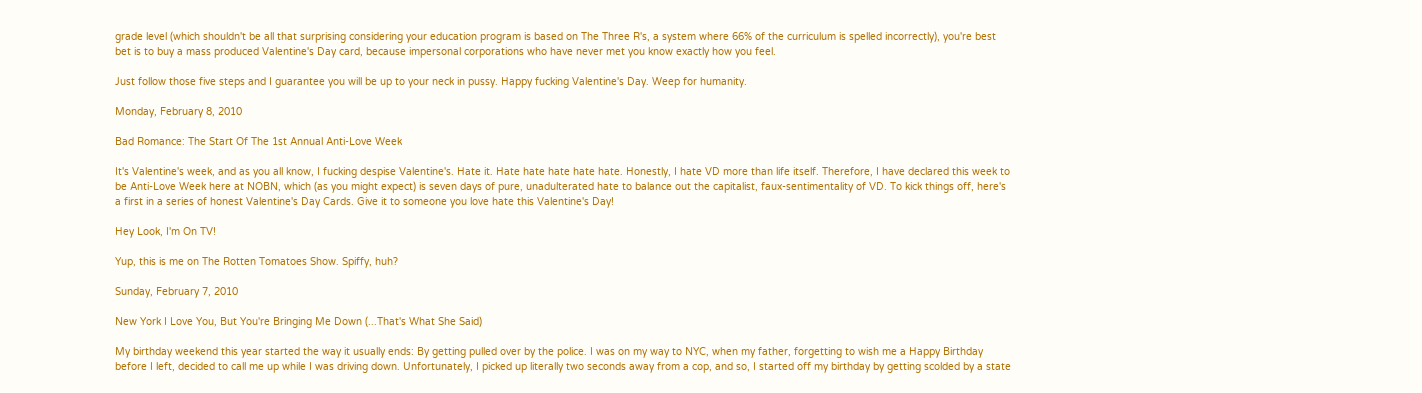grade level (which shouldn't be all that surprising considering your education program is based on The Three R's, a system where 66% of the curriculum is spelled incorrectly), you're best bet is to buy a mass produced Valentine's Day card, because impersonal corporations who have never met you know exactly how you feel.

Just follow those five steps and I guarantee you will be up to your neck in pussy. Happy fucking Valentine's Day. Weep for humanity.

Monday, February 8, 2010

Bad Romance: The Start Of The 1st Annual Anti-Love Week

It's Valentine's week, and as you all know, I fucking despise Valentine's. Hate it. Hate hate hate hate hate. Honestly, I hate VD more than life itself. Therefore, I have declared this week to be Anti-Love Week here at NOBN, which (as you might expect) is seven days of pure, unadulterated hate to balance out the capitalist, faux-sentimentality of VD. To kick things off, here's a first in a series of honest Valentine's Day Cards. Give it to someone you love hate this Valentine's Day!

Hey Look, I'm On TV!

Yup, this is me on The Rotten Tomatoes Show. Spiffy, huh?

Sunday, February 7, 2010

New York I Love You, But You're Bringing Me Down (...That's What She Said)

My birthday weekend this year started the way it usually ends: By getting pulled over by the police. I was on my way to NYC, when my father, forgetting to wish me a Happy Birthday before I left, decided to call me up while I was driving down. Unfortunately, I picked up literally two seconds away from a cop, and so, I started off my birthday by getting scolded by a state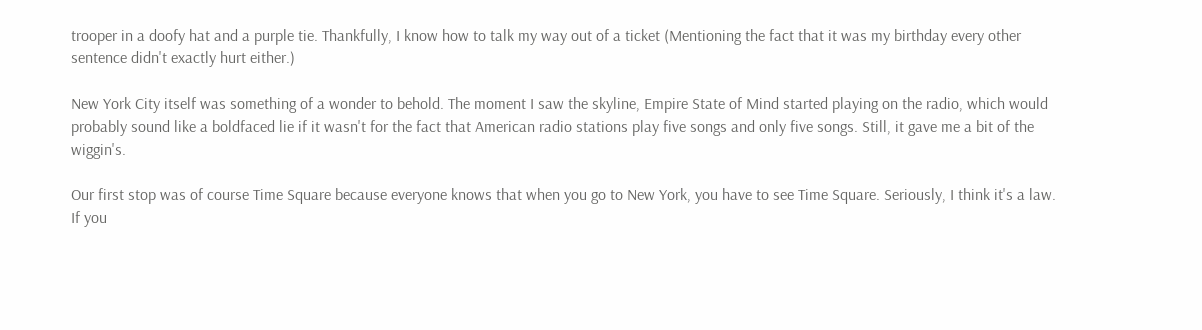trooper in a doofy hat and a purple tie. Thankfully, I know how to talk my way out of a ticket (Mentioning the fact that it was my birthday every other sentence didn't exactly hurt either.)

New York City itself was something of a wonder to behold. The moment I saw the skyline, Empire State of Mind started playing on the radio, which would probably sound like a boldfaced lie if it wasn't for the fact that American radio stations play five songs and only five songs. Still, it gave me a bit of the wiggin's.

Our first stop was of course Time Square because everyone knows that when you go to New York, you have to see Time Square. Seriously, I think it's a law. If you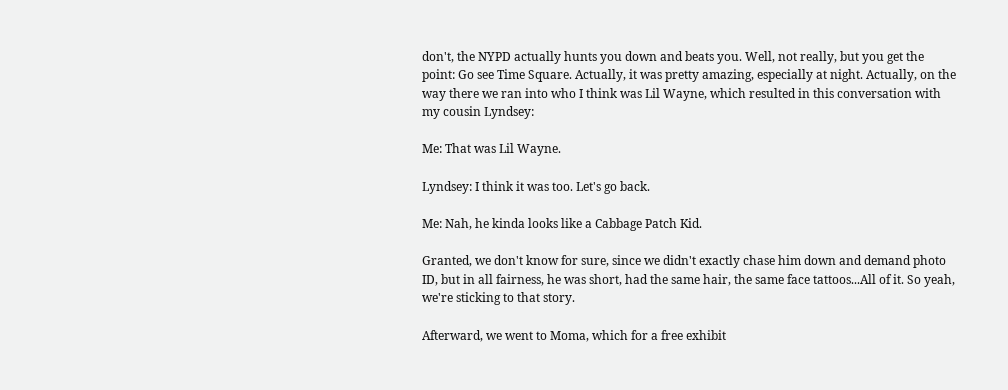don't, the NYPD actually hunts you down and beats you. Well, not really, but you get the point: Go see Time Square. Actually, it was pretty amazing, especially at night. Actually, on the way there we ran into who I think was Lil Wayne, which resulted in this conversation with my cousin Lyndsey:

Me: That was Lil Wayne.

Lyndsey: I think it was too. Let's go back.

Me: Nah, he kinda looks like a Cabbage Patch Kid.

Granted, we don't know for sure, since we didn't exactly chase him down and demand photo ID, but in all fairness, he was short, had the same hair, the same face tattoos...All of it. So yeah, we're sticking to that story.

Afterward, we went to Moma, which for a free exhibit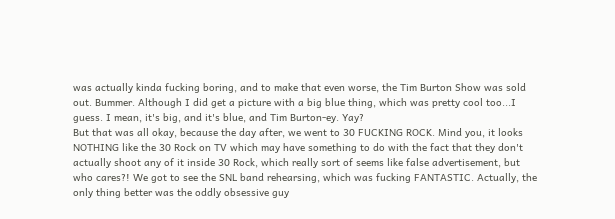was actually kinda fucking boring, and to make that even worse, the Tim Burton Show was sold out. Bummer. Although I did get a picture with a big blue thing, which was pretty cool too...I guess. I mean, it's big, and it's blue, and Tim Burton-ey. Yay?
But that was all okay, because the day after, we went to 30 FUCKING ROCK. Mind you, it looks NOTHING like the 30 Rock on TV which may have something to do with the fact that they don't actually shoot any of it inside 30 Rock, which really sort of seems like false advertisement, but who cares?! We got to see the SNL band rehearsing, which was fucking FANTASTIC. Actually, the only thing better was the oddly obsessive guy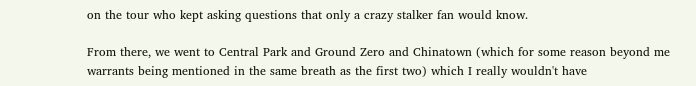on the tour who kept asking questions that only a crazy stalker fan would know.

From there, we went to Central Park and Ground Zero and Chinatown (which for some reason beyond me warrants being mentioned in the same breath as the first two) which I really wouldn't have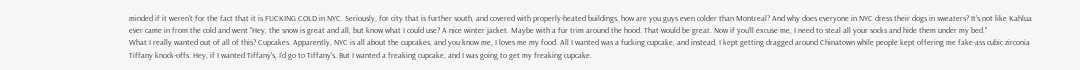minded if it weren't for the fact that it is FUCKING COLD in NYC. Seriously, for city that is further south, and covered with properly-heated buildings, how are you guys even colder than Montreal? And why does everyone in NYC dress their dogs in sweaters? It's not like Kahlua ever came in from the cold and went "Hey, the snow is great and all, but know what I could use? A nice winter jacket. Maybe with a fur trim around the hood. That would be great. Now if you'll excuse me, I need to steal all your socks and hide them under my bed."
What I really wanted out of all of this? Cupcakes. Apparently, NYC is all about the cupcakes, and you know me, I loves me my food. All I wanted was a fucking cupcake, and instead, I kept getting dragged around Chinatown while people kept offering me fake-ass cubic zirconia Tiffany knock-offs. Hey, if I wanted Tiffany's, I'd go to Tiffany's. But I wanted a freaking cupcake, and I was going to get my freaking cupcake.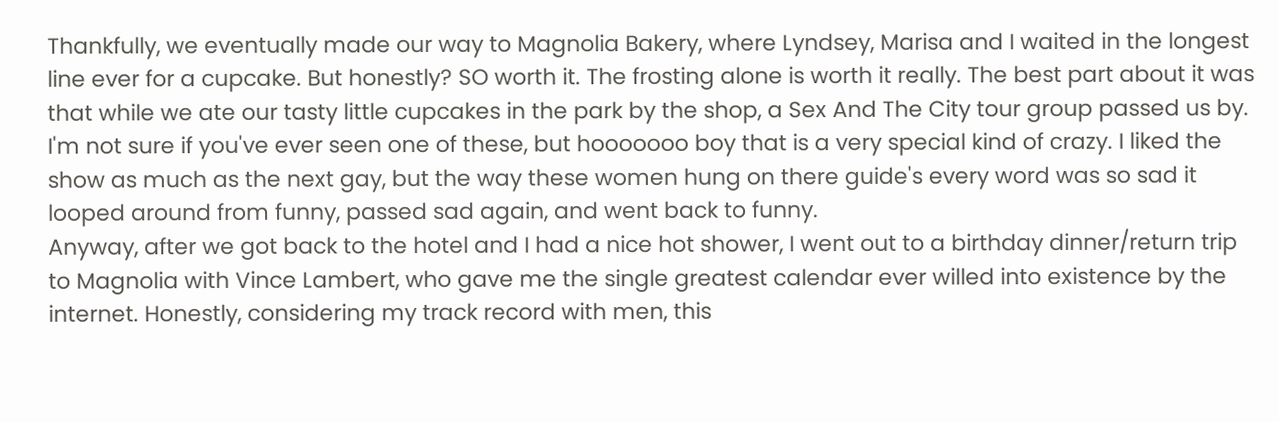Thankfully, we eventually made our way to Magnolia Bakery, where Lyndsey, Marisa and I waited in the longest line ever for a cupcake. But honestly? SO worth it. The frosting alone is worth it really. The best part about it was that while we ate our tasty little cupcakes in the park by the shop, a Sex And The City tour group passed us by. I'm not sure if you've ever seen one of these, but hooooooo boy that is a very special kind of crazy. I liked the show as much as the next gay, but the way these women hung on there guide's every word was so sad it looped around from funny, passed sad again, and went back to funny.
Anyway, after we got back to the hotel and I had a nice hot shower, I went out to a birthday dinner/return trip to Magnolia with Vince Lambert, who gave me the single greatest calendar ever willed into existence by the internet. Honestly, considering my track record with men, this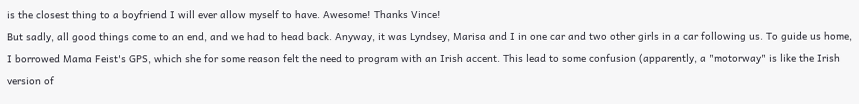is the closest thing to a boyfriend I will ever allow myself to have. Awesome! Thanks Vince!
But sadly, all good things come to an end, and we had to head back. Anyway, it was Lyndsey, Marisa and I in one car and two other girls in a car following us. To guide us home, I borrowed Mama Feist's GPS, which she for some reason felt the need to program with an Irish accent. This lead to some confusion (apparently, a "motorway" is like the Irish version of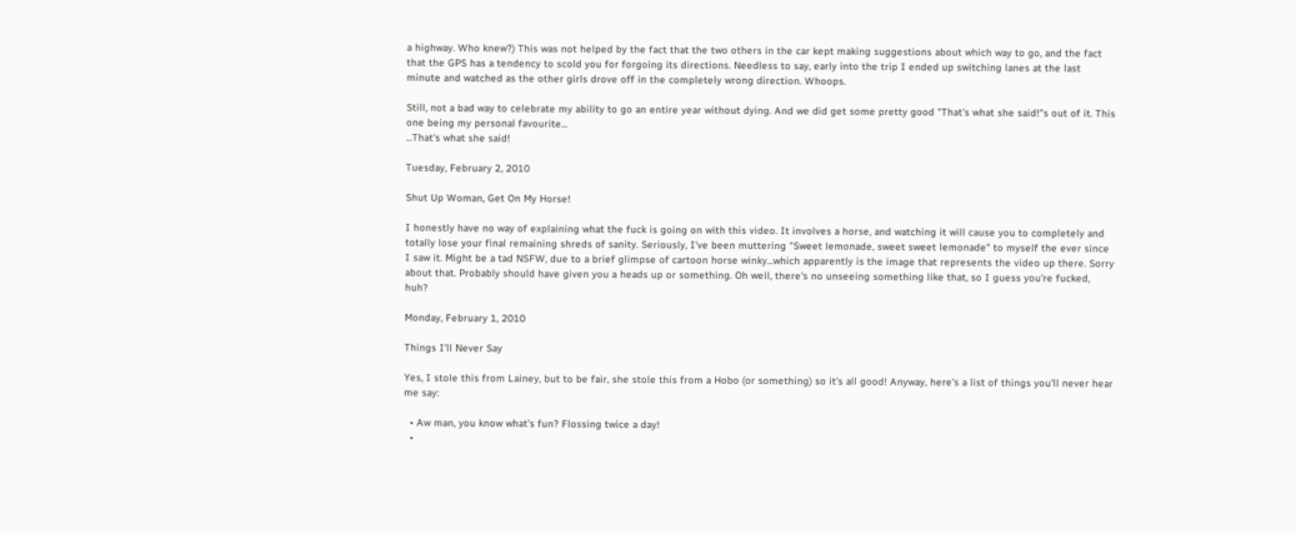a highway. Who knew?) This was not helped by the fact that the two others in the car kept making suggestions about which way to go, and the fact that the GPS has a tendency to scold you for forgoing its directions. Needless to say, early into the trip I ended up switching lanes at the last minute and watched as the other girls drove off in the completely wrong direction. Whoops.

Still, not a bad way to celebrate my ability to go an entire year without dying. And we did get some pretty good "That's what she said!"s out of it. This one being my personal favourite...
...That's what she said!

Tuesday, February 2, 2010

Shut Up Woman, Get On My Horse!

I honestly have no way of explaining what the fuck is going on with this video. It involves a horse, and watching it will cause you to completely and totally lose your final remaining shreds of sanity. Seriously, I've been muttering "Sweet lemonade, sweet sweet lemonade" to myself the ever since I saw it. Might be a tad NSFW, due to a brief glimpse of cartoon horse winky...which apparently is the image that represents the video up there. Sorry about that. Probably should have given you a heads up or something. Oh well, there's no unseeing something like that, so I guess you're fucked, huh?

Monday, February 1, 2010

Things I'll Never Say

Yes, I stole this from Lainey, but to be fair, she stole this from a Hobo (or something) so it's all good! Anyway, here's a list of things you'll never hear me say:

  • Aw man, you know what's fun? Flossing twice a day!
  •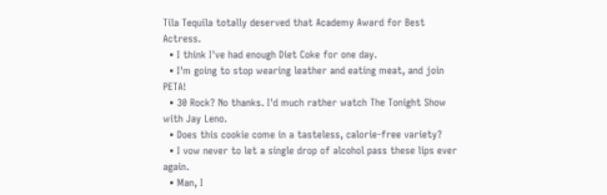Tila Tequila totally deserved that Academy Award for Best Actress.
  • I think I've had enough Diet Coke for one day.
  • I'm going to stop wearing leather and eating meat, and join PETA!
  • 30 Rock? No thanks. I'd much rather watch The Tonight Show with Jay Leno.
  • Does this cookie come in a tasteless, calorie-free variety?
  • I vow never to let a single drop of alcohol pass these lips ever again.
  • Man, I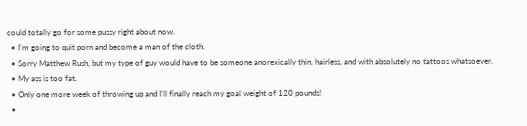could totally go for some pussy right about now.
  • I'm going to quit porn and become a man of the cloth.
  • Sorry Matthew Rush, but my type of guy would have to be someone anorexically thin, hairless, and with absolutely no tattoos whatsoever.
  • My ass is too fat.
  • Only one more week of throwing up and I'll finally reach my goal weight of 120 pounds!
  •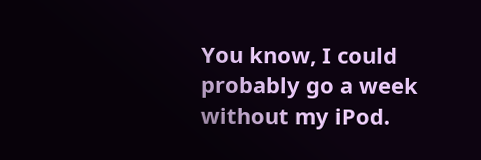You know, I could probably go a week without my iPod.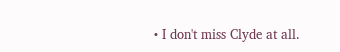• I don't miss Clyde at all.